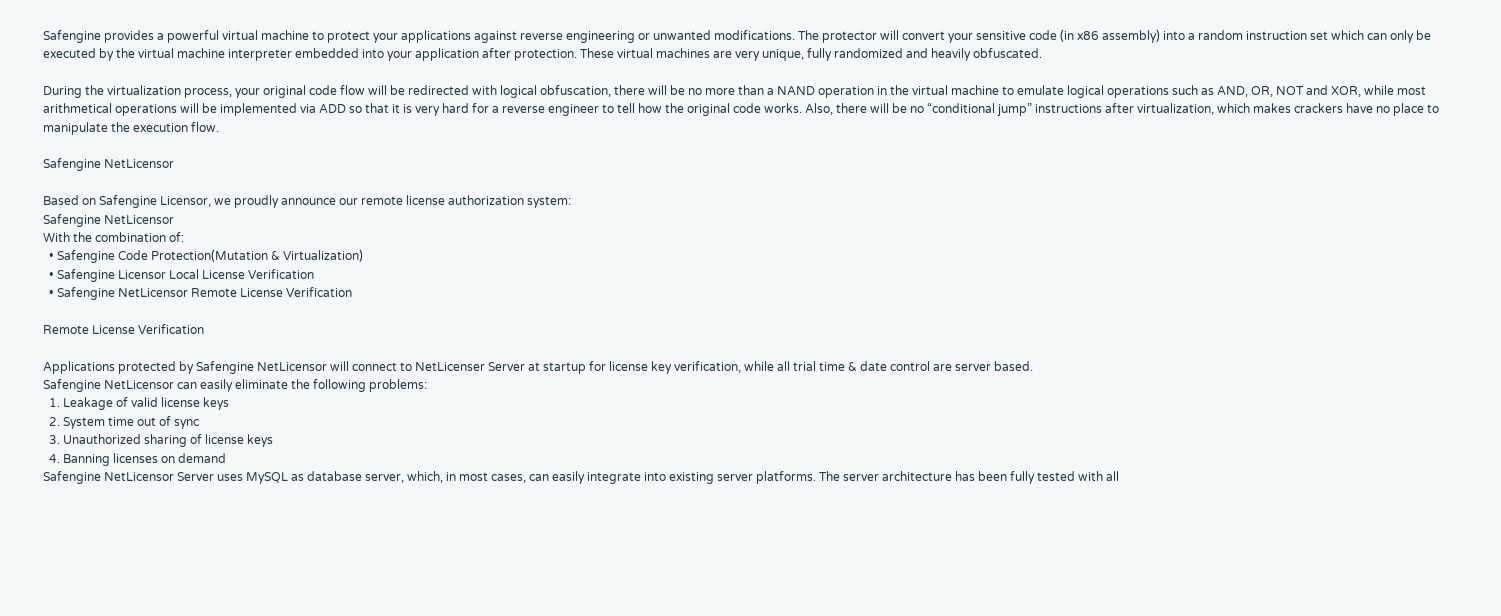Safengine provides a powerful virtual machine to protect your applications against reverse engineering or unwanted modifications. The protector will convert your sensitive code (in x86 assembly) into a random instruction set which can only be executed by the virtual machine interpreter embedded into your application after protection. These virtual machines are very unique, fully randomized and heavily obfuscated.

During the virtualization process, your original code flow will be redirected with logical obfuscation, there will be no more than a NAND operation in the virtual machine to emulate logical operations such as AND, OR, NOT and XOR, while most arithmetical operations will be implemented via ADD so that it is very hard for a reverse engineer to tell how the original code works. Also, there will be no “conditional jump” instructions after virtualization, which makes crackers have no place to manipulate the execution flow.

Safengine NetLicensor

Based on Safengine Licensor, we proudly announce our remote license authorization system:
Safengine NetLicensor
With the combination of:
  • Safengine Code Protection(Mutation & Virtualization)
  • Safengine Licensor Local License Verification
  • Safengine NetLicensor Remote License Verification

Remote License Verification

Applications protected by Safengine NetLicensor will connect to NetLicenser Server at startup for license key verification, while all trial time & date control are server based.
Safengine NetLicensor can easily eliminate the following problems:
  1. Leakage of valid license keys
  2. System time out of sync
  3. Unauthorized sharing of license keys
  4. Banning licenses on demand
Safengine NetLicensor Server uses MySQL as database server, which, in most cases, can easily integrate into existing server platforms. The server architecture has been fully tested with all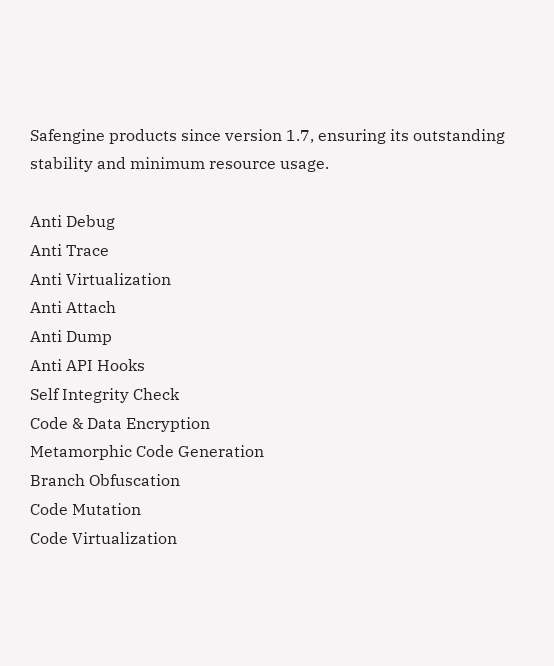Safengine products since version 1.7, ensuring its outstanding stability and minimum resource usage.

Anti Debug
Anti Trace
Anti Virtualization
Anti Attach
Anti Dump
Anti API Hooks
Self Integrity Check
Code & Data Encryption
Metamorphic Code Generation
Branch Obfuscation
Code Mutation
Code Virtualization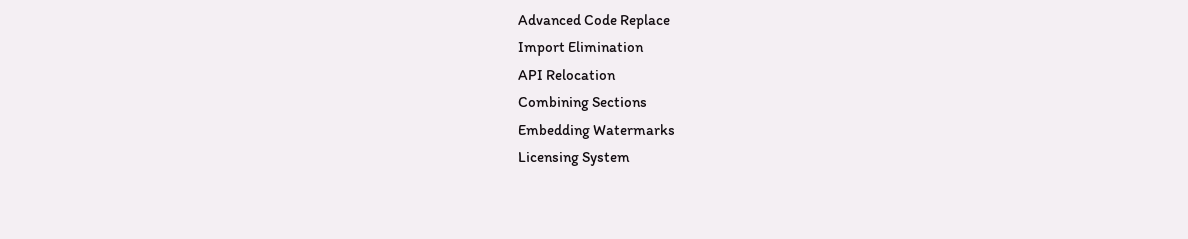Advanced Code Replace
Import Elimination
API Relocation
Combining Sections
Embedding Watermarks
Licensing System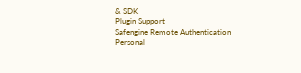& SDK
Plugin Support
Safengine Remote Authentication
Personal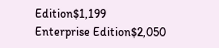Edition$1,199
Enterprise Edition$2,050